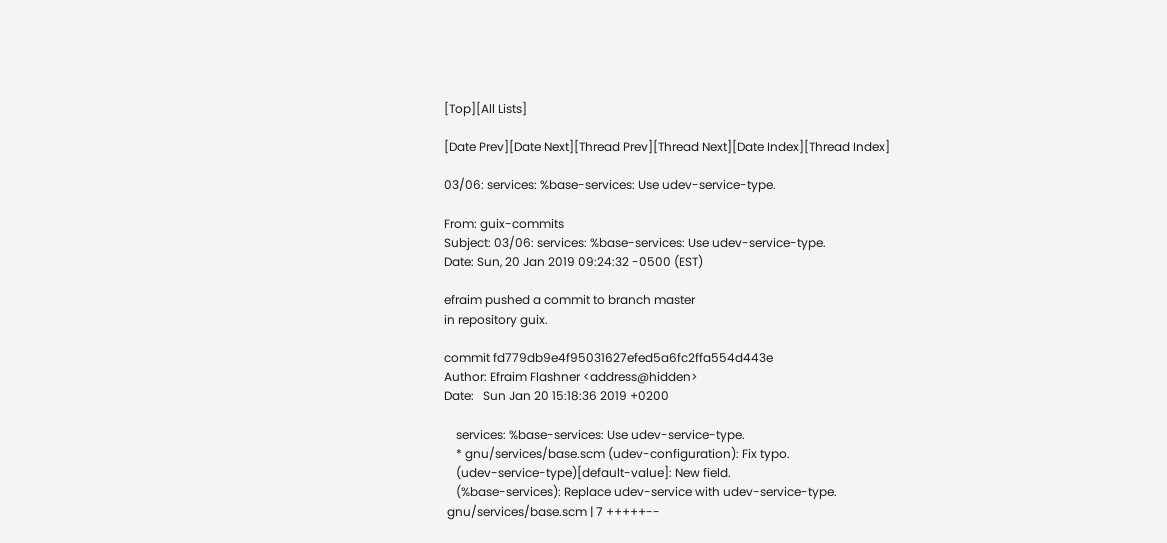[Top][All Lists]

[Date Prev][Date Next][Thread Prev][Thread Next][Date Index][Thread Index]

03/06: services: %base-services: Use udev-service-type.

From: guix-commits
Subject: 03/06: services: %base-services: Use udev-service-type.
Date: Sun, 20 Jan 2019 09:24:32 -0500 (EST)

efraim pushed a commit to branch master
in repository guix.

commit fd779db9e4f95031627efed5a6fc2ffa554d443e
Author: Efraim Flashner <address@hidden>
Date:   Sun Jan 20 15:18:36 2019 +0200

    services: %base-services: Use udev-service-type.
    * gnu/services/base.scm (udev-configuration): Fix typo.
    (udev-service-type)[default-value]: New field.
    (%base-services): Replace udev-service with udev-service-type.
 gnu/services/base.scm | 7 +++++--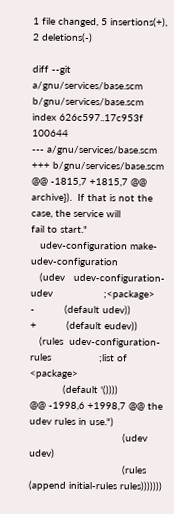1 file changed, 5 insertions(+), 2 deletions(-)

diff --git a/gnu/services/base.scm b/gnu/services/base.scm
index 626c597..17c953f 100644
--- a/gnu/services/base.scm
+++ b/gnu/services/base.scm
@@ -1815,7 +1815,7 @@ archive}).  If that is not the case, the service will
fail to start."
   udev-configuration make-udev-configuration
   (udev   udev-configuration-udev                 ;<package>
-          (default udev))
+          (default eudev))
   (rules  udev-configuration-rules                ;list of <package>
           (default '())))
@@ -1998,6 +1998,7 @@ the udev rules in use.")
                               (udev udev)
                               (rules (append initial-rules rules)))))))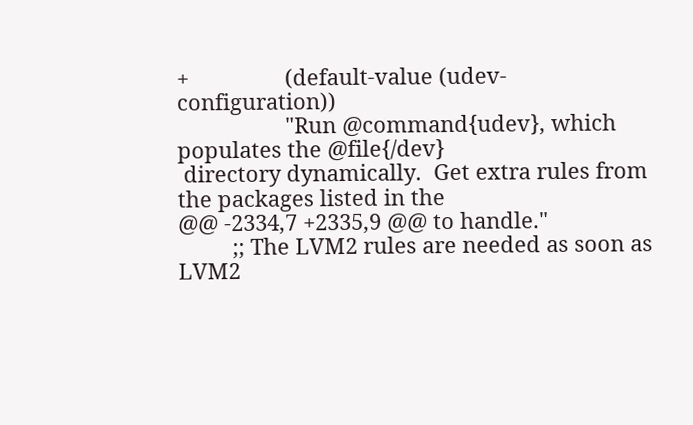+                (default-value (udev-configuration))
                  "Run @command{udev}, which populates the @file{/dev}
 directory dynamically.  Get extra rules from the packages listed in the
@@ -2334,7 +2335,9 @@ to handle."
         ;; The LVM2 rules are needed as soon as LVM2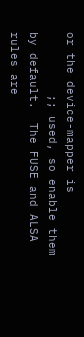or the device-mapper is
         ;; used, so enable them by default.  The FUSE and ALSA rules are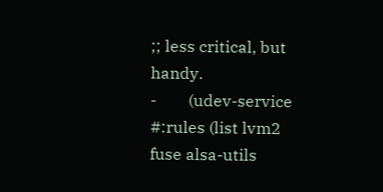;; less critical, but handy.
-        (udev-service #:rules (list lvm2 fuse alsa-utils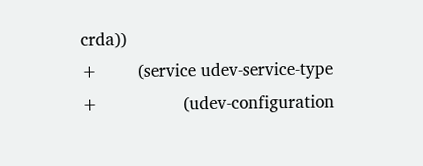crda))
+        (service udev-service-type
+                 (udev-configuration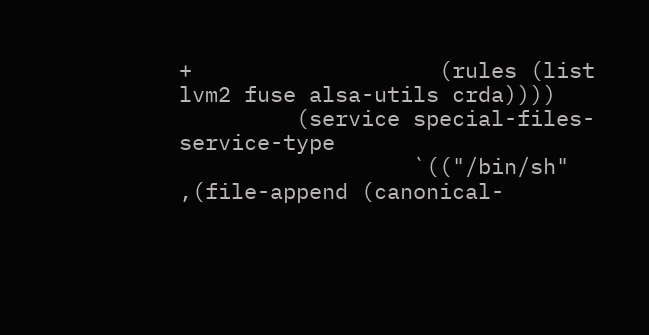+                   (rules (list lvm2 fuse alsa-utils crda))))
         (service special-files-service-type
                  `(("/bin/sh" ,(file-append (canonical-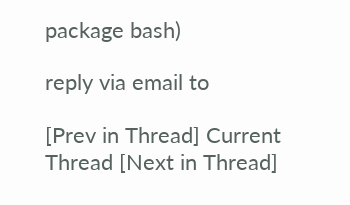package bash)

reply via email to

[Prev in Thread] Current Thread [Next in Thread]